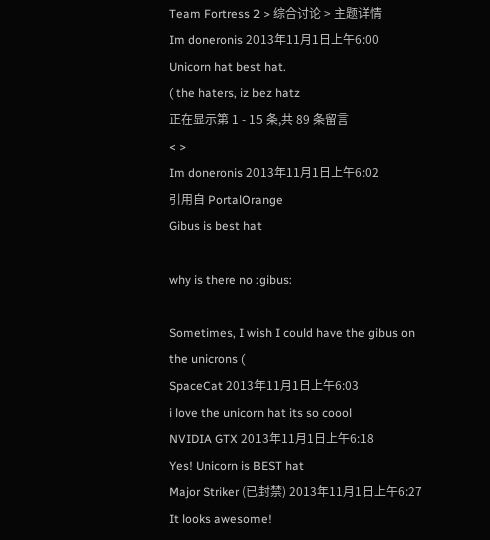Team Fortress 2 > 综合讨论 > 主题详情
Im doneronis 2013年11月1日上午6:00
Unicorn hat best hat.
( the haters, iz bez hatz
正在显示第 1 - 15 条,共 89 条留言
< >
Im doneronis 2013年11月1日上午6:02
引用自 PortalOrange
Gibus is best hat

why is there no :gibus:

Sometimes, I wish I could have the gibus on the unicrons (
SpaceCat 2013年11月1日上午6:03
i love the unicorn hat its so coool
NVIDIA GTX 2013年11月1日上午6:18
Yes! Unicorn is BEST hat
Major Striker (已封禁) 2013年11月1日上午6:27
It looks awesome!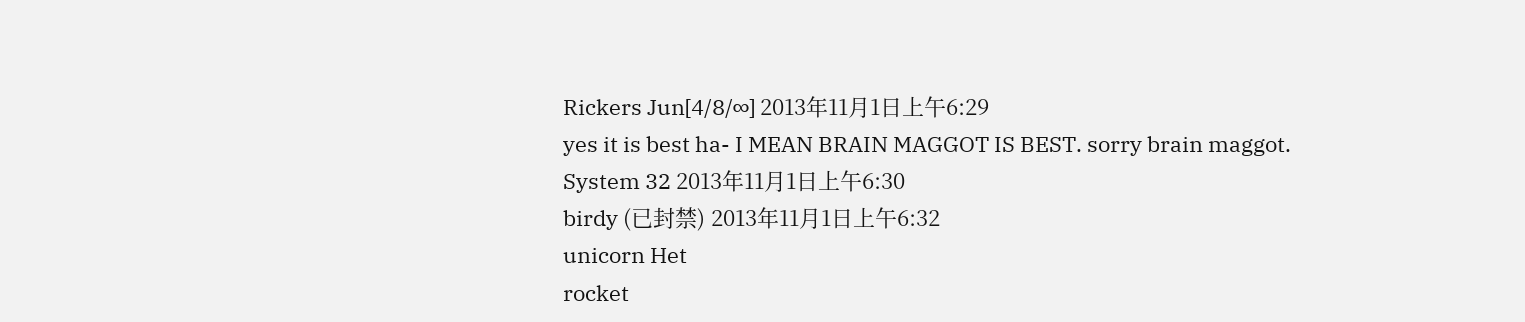Rickers Jun[4/8/∞] 2013年11月1日上午6:29
yes it is best ha- I MEAN BRAIN MAGGOT IS BEST. sorry brain maggot.
System 32 2013年11月1日上午6:30
birdy (已封禁) 2013年11月1日上午6:32
unicorn Het
rocket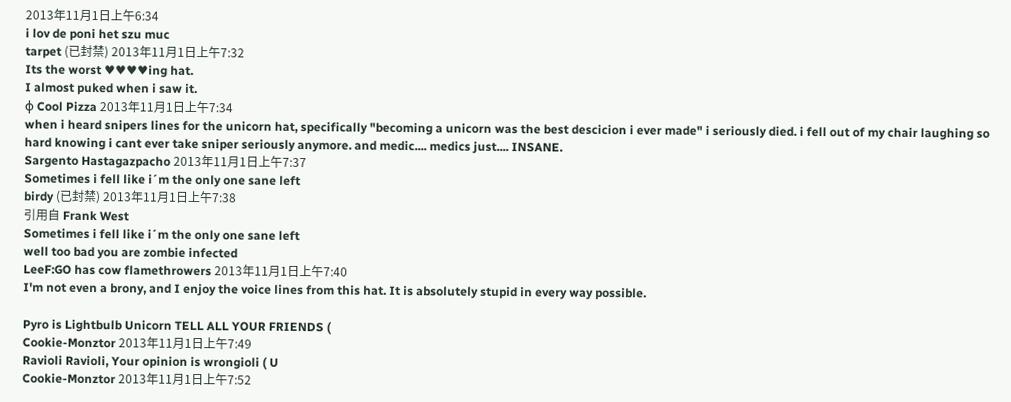2013年11月1日上午6:34
i lov de poni het szu muc
tarpet (已封禁) 2013年11月1日上午7:32
Its the worst ♥♥♥♥ing hat.
I almost puked when i saw it.
φ Cool Pizza 2013年11月1日上午7:34
when i heard snipers lines for the unicorn hat, specifically "becoming a unicorn was the best descicion i ever made" i seriously died. i fell out of my chair laughing so hard knowing i cant ever take sniper seriously anymore. and medic.... medics just.... INSANE.
Sargento Hastagazpacho 2013年11月1日上午7:37
Sometimes i fell like i´m the only one sane left
birdy (已封禁) 2013年11月1日上午7:38
引用自 Frank West
Sometimes i fell like i´m the only one sane left
well too bad you are zombie infected
LeeF:GO has cow flamethrowers 2013年11月1日上午7:40
I'm not even a brony, and I enjoy the voice lines from this hat. It is absolutely stupid in every way possible.

Pyro is Lightbulb Unicorn TELL ALL YOUR FRIENDS (
Cookie-Monztor 2013年11月1日上午7:49
Ravioli Ravioli, Your opinion is wrongioli ( U
Cookie-Monztor 2013年11月1日上午7:52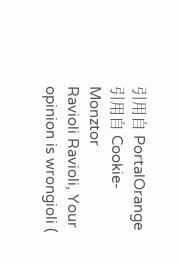引用自 PortalOrange
引用自 Cookie-Monztor
Ravioli Ravioli, Your opinion is wrongioli (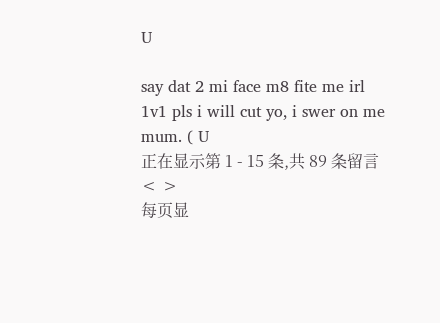U

say dat 2 mi face m8 fite me irl
1v1 pls i will cut yo, i swer on me mum. ( U
正在显示第 1 - 15 条,共 89 条留言
< >
每页显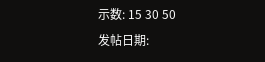示数: 15 30 50
发帖日期: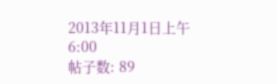2013年11月1日上午6:00
帖子数: 89